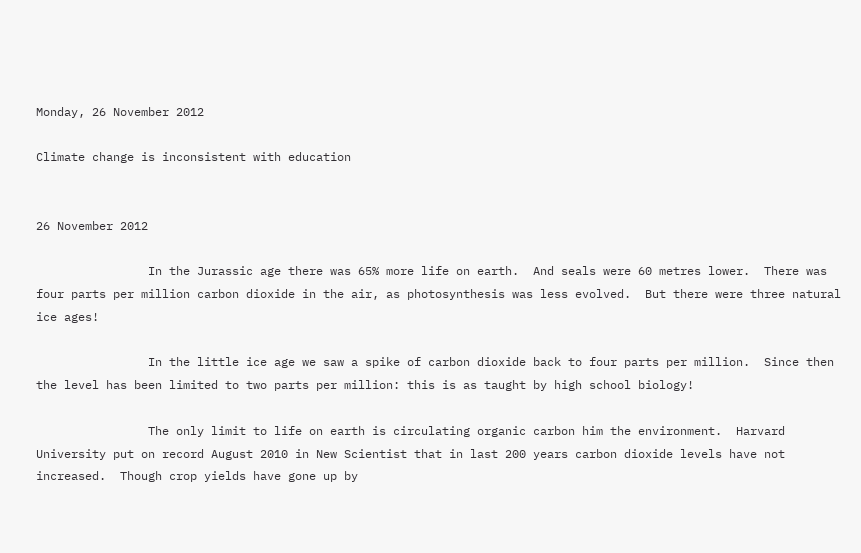Monday, 26 November 2012

Climate change is inconsistent with education


26 November 2012

                In the Jurassic age there was 65% more life on earth.  And seals were 60 metres lower.  There was four parts per million carbon dioxide in the air, as photosynthesis was less evolved.  But there were three natural ice ages!

                In the little ice age we saw a spike of carbon dioxide back to four parts per million.  Since then the level has been limited to two parts per million: this is as taught by high school biology!

                The only limit to life on earth is circulating organic carbon him the environment.  Harvard University put on record August 2010 in New Scientist that in last 200 years carbon dioxide levels have not increased.  Though crop yields have gone up by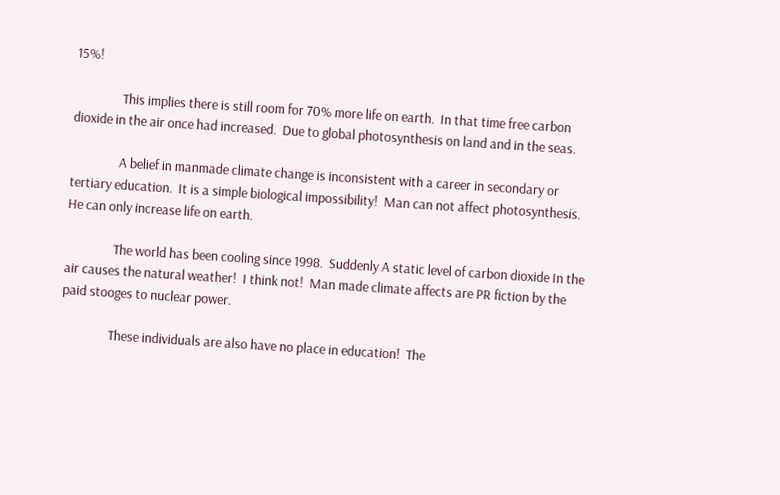15%!

                This implies there is still room for 70% more life on earth.  In that time free carbon dioxide in the air once had increased.  Due to global photosynthesis on land and in the seas.

                A belief in manmade climate change is inconsistent with a career in secondary or tertiary education.  It is a simple biological impossibility!  Man can not affect photosynthesis.  He can only increase life on earth.

                The world has been cooling since 1998.  Suddenly A static level of carbon dioxide In the air causes the natural weather!  I think not!  Man made climate affects are PR fiction by the paid stooges to nuclear power.

                These individuals are also have no place in education!  The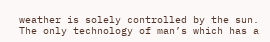weather is solely controlled by the sun.  The only technology of man’s which has a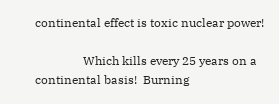continental effect is toxic nuclear power!

                Which kills every 25 years on a continental basis!  Burning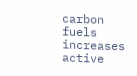carbon fuels increases active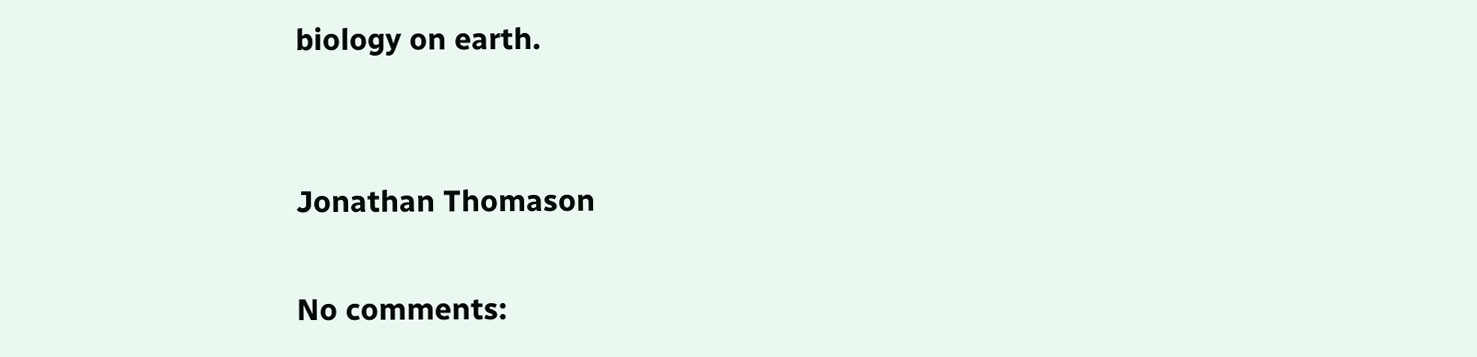biology on earth.


Jonathan Thomason

No comments: